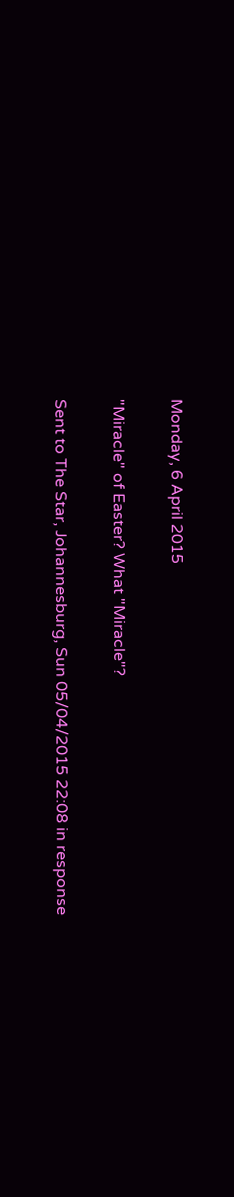Monday, 6 April 2015

"Miracle" of Easter? What "Miracle"?

Sent to The Star, Johannesburg, Sun 05/04/2015 22:08 in response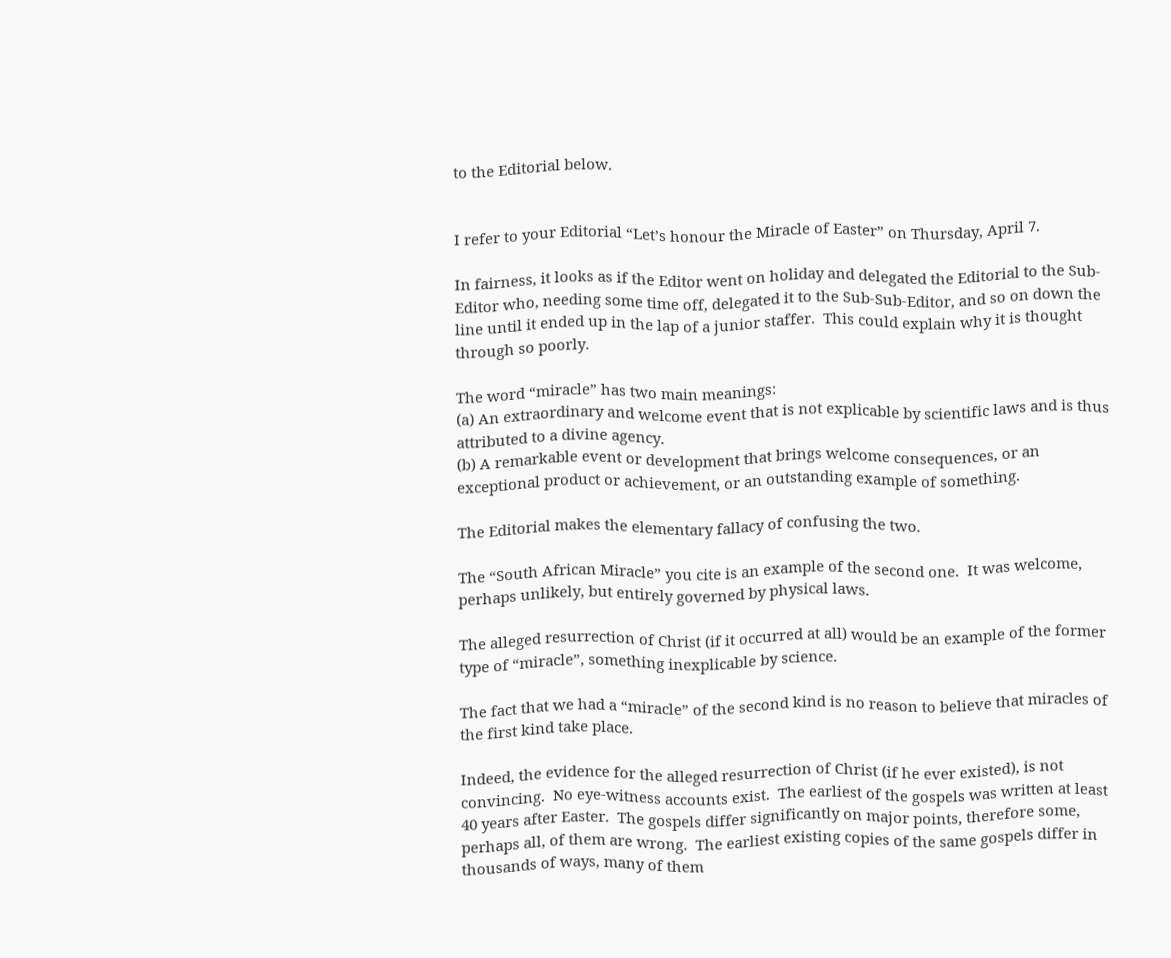to the Editorial below.


I refer to your Editorial “Let’s honour the Miracle of Easter” on Thursday, April 7.

In fairness, it looks as if the Editor went on holiday and delegated the Editorial to the Sub-Editor who, needing some time off, delegated it to the Sub-Sub-Editor, and so on down the line until it ended up in the lap of a junior staffer.  This could explain why it is thought through so poorly.

The word “miracle” has two main meanings:
(a) An extraordinary and welcome event that is not explicable by scientific laws and is thus attributed to a divine agency.
(b) A remarkable event or development that brings welcome consequences, or an exceptional product or achievement, or an outstanding example of something.

The Editorial makes the elementary fallacy of confusing the two.

The “South African Miracle” you cite is an example of the second one.  It was welcome, perhaps unlikely, but entirely governed by physical laws.

The alleged resurrection of Christ (if it occurred at all) would be an example of the former type of “miracle”, something inexplicable by science.

The fact that we had a “miracle” of the second kind is no reason to believe that miracles of the first kind take place.

Indeed, the evidence for the alleged resurrection of Christ (if he ever existed), is not convincing.  No eye-witness accounts exist.  The earliest of the gospels was written at least 40 years after Easter.  The gospels differ significantly on major points, therefore some, perhaps all, of them are wrong.  The earliest existing copies of the same gospels differ in thousands of ways, many of them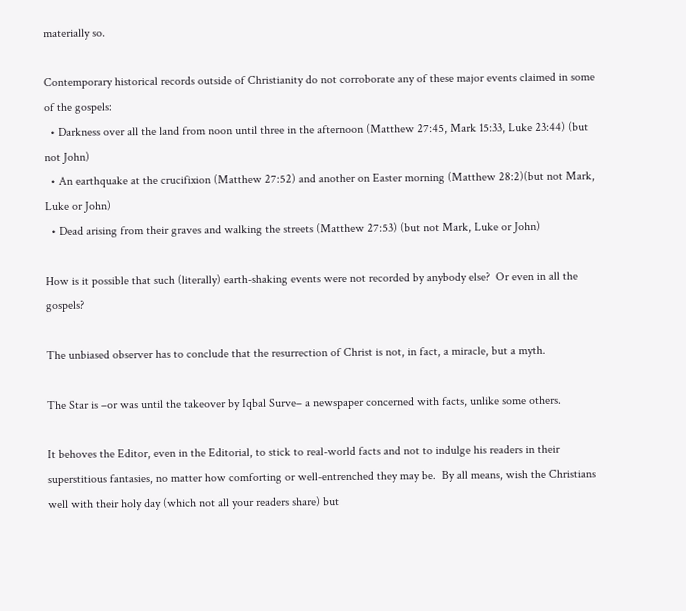materially so.

Contemporary historical records outside of Christianity do not corroborate any of these major events claimed in some of the gospels:
  • Darkness over all the land from noon until three in the afternoon (Matthew 27:45, Mark 15:33, Luke 23:44) (but not John)
  • An earthquake at the crucifixion (Matthew 27:52) and another on Easter morning (Matthew 28:2)(but not Mark, Luke or John)
  • Dead arising from their graves and walking the streets (Matthew 27:53) (but not Mark, Luke or John)

How is it possible that such (literally) earth-shaking events were not recorded by anybody else?  Or even in all the gospels?

The unbiased observer has to conclude that the resurrection of Christ is not, in fact, a miracle, but a myth.

The Star is –or was until the takeover by Iqbal Surve– a newspaper concerned with facts, unlike some others.

It behoves the Editor, even in the Editorial, to stick to real-world facts and not to indulge his readers in their superstitious fantasies, no matter how comforting or well-entrenched they may be.  By all means, wish the Christians well with their holy day (which not all your readers share) but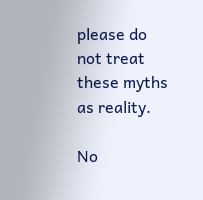please do not treat these myths as reality.

No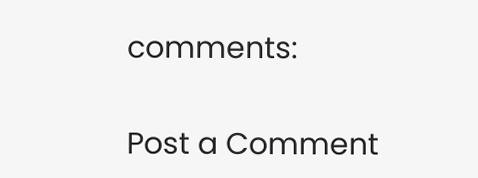comments:

Post a Comment